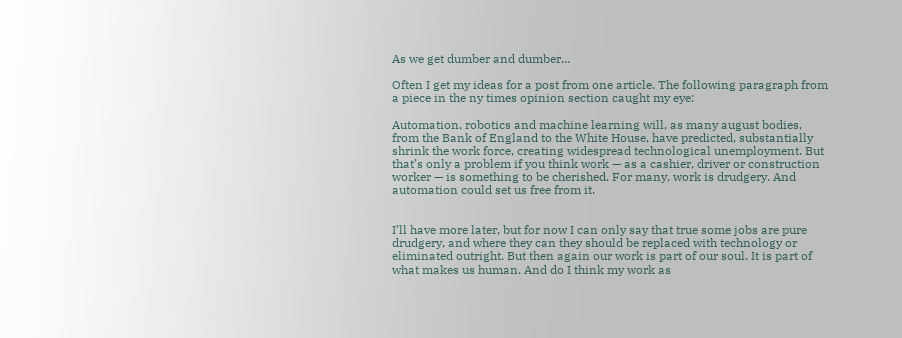As we get dumber and dumber…

Often I get my ideas for a post from one article. The following paragraph from a piece in the ny times opinion section caught my eye:

Automation, robotics and machine learning will, as many august bodies, from the Bank of England to the White House, have predicted, substantially shrink the work force, creating widespread technological unemployment. But that’s only a problem if you think work — as a cashier, driver or construction worker — is something to be cherished. For many, work is drudgery. And automation could set us free from it.


I’ll have more later, but for now I can only say that true some jobs are pure drudgery, and where they can they should be replaced with technology or eliminated outright. But then again our work is part of our soul. It is part of what makes us human. And do I think my work as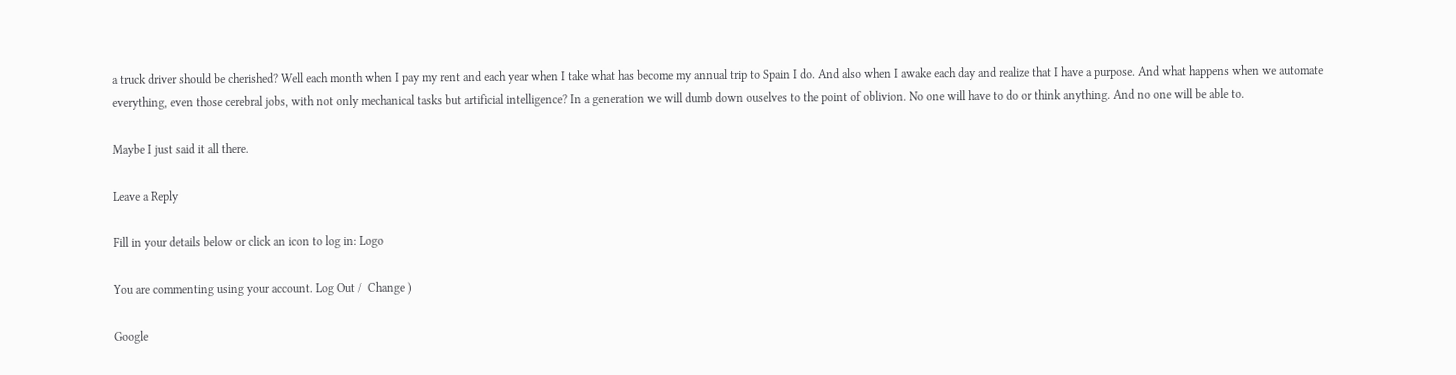a truck driver should be cherished? Well each month when I pay my rent and each year when I take what has become my annual trip to Spain I do. And also when I awake each day and realize that I have a purpose. And what happens when we automate everything, even those cerebral jobs, with not only mechanical tasks but artificial intelligence? In a generation we will dumb down ouselves to the point of oblivion. No one will have to do or think anything. And no one will be able to.

Maybe I just said it all there.

Leave a Reply

Fill in your details below or click an icon to log in: Logo

You are commenting using your account. Log Out /  Change )

Google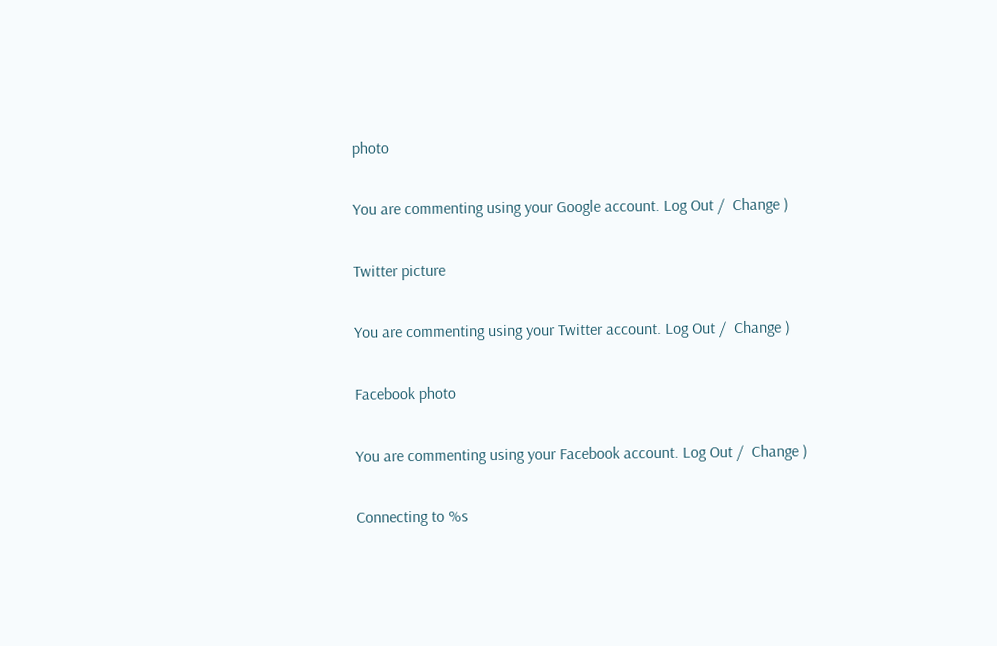photo

You are commenting using your Google account. Log Out /  Change )

Twitter picture

You are commenting using your Twitter account. Log Out /  Change )

Facebook photo

You are commenting using your Facebook account. Log Out /  Change )

Connecting to %s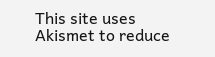This site uses Akismet to reduce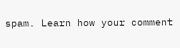spam. Learn how your comment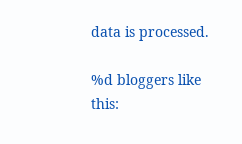data is processed.

%d bloggers like this: